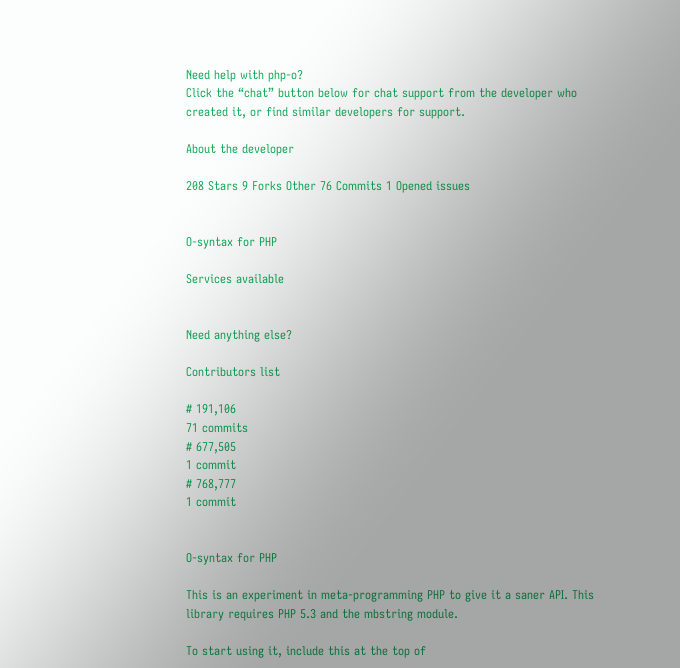Need help with php-o?
Click the “chat” button below for chat support from the developer who created it, or find similar developers for support.

About the developer

208 Stars 9 Forks Other 76 Commits 1 Opened issues


O-syntax for PHP

Services available


Need anything else?

Contributors list

# 191,106
71 commits
# 677,505
1 commit
# 768,777
1 commit


O-syntax for PHP

This is an experiment in meta-programming PHP to give it a saner API. This library requires PHP 5.3 and the mbstring module.

To start using it, include this at the top of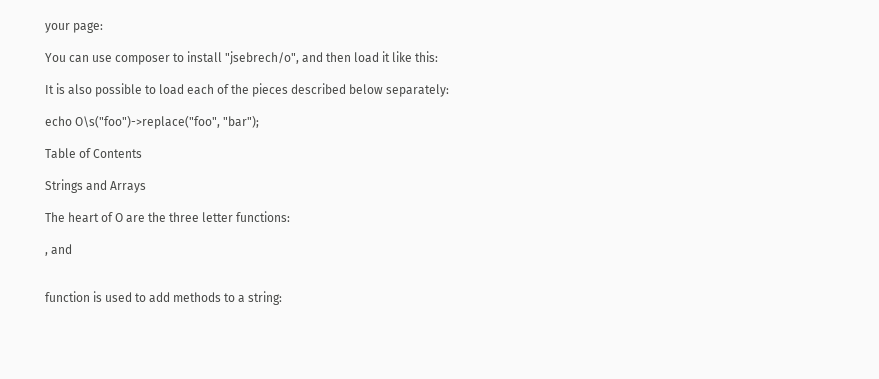your page:

You can use composer to install "jsebrech/o", and then load it like this:

It is also possible to load each of the pieces described below separately:

echo O\s("foo")->replace("foo", "bar");

Table of Contents

Strings and Arrays

The heart of O are the three letter functions:

, and


function is used to add methods to a string: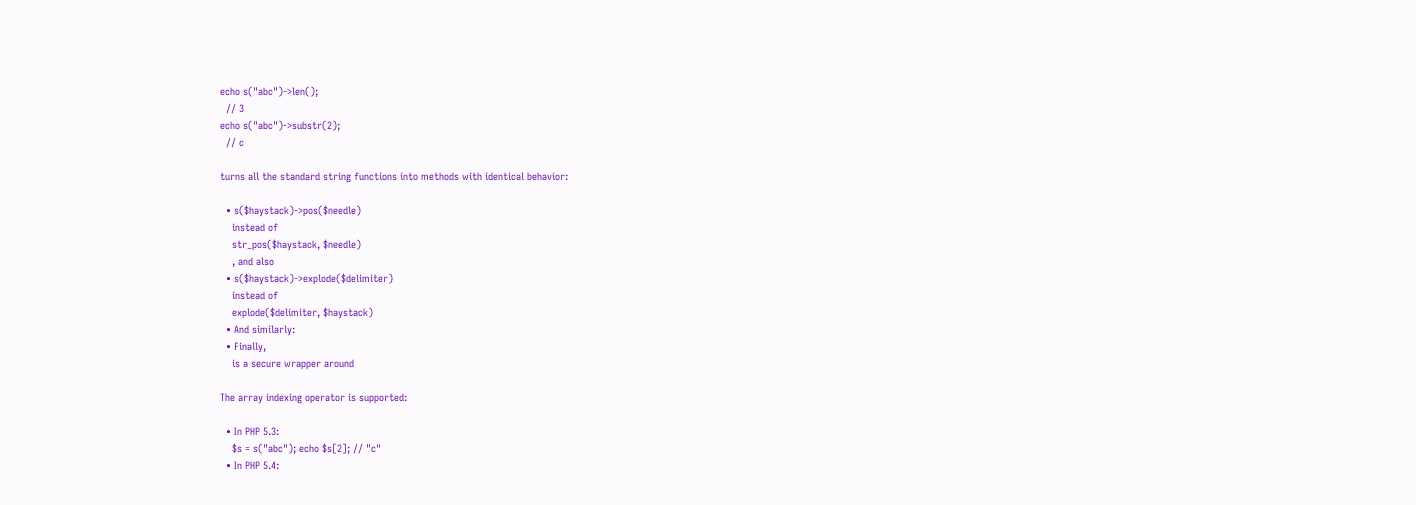echo s("abc")->len();
  // 3
echo s("abc")->substr(2);
  // c

turns all the standard string functions into methods with identical behavior:

  • s($haystack)->pos($needle)
    instead of
    str_pos($haystack, $needle)
    , and also
  • s($haystack)->explode($delimiter)
    instead of
    explode($delimiter, $haystack)
  • And similarly:
  • Finally,
    is a secure wrapper around

The array indexing operator is supported:

  • In PHP 5.3:
    $s = s("abc"); echo $s[2]; // "c"
  • In PHP 5.4: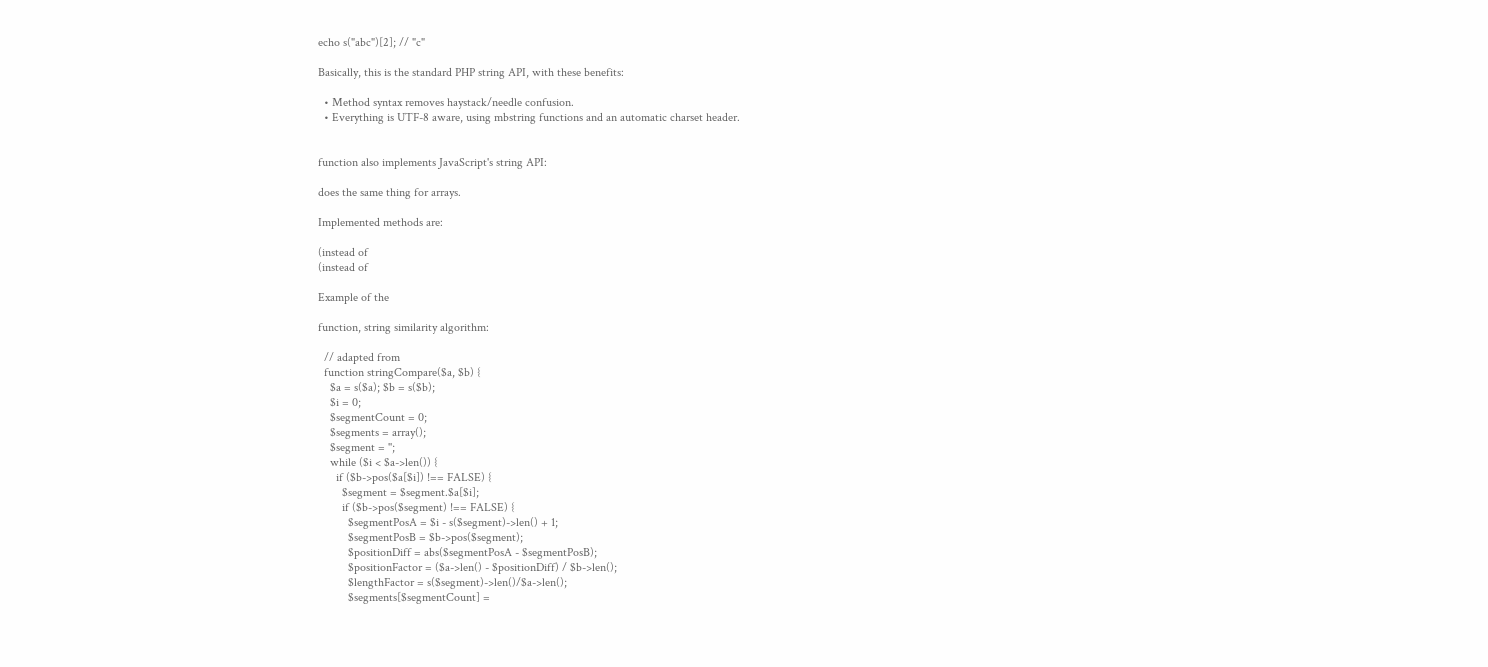echo s("abc")[2]; // "c"

Basically, this is the standard PHP string API, with these benefits:

  • Method syntax removes haystack/needle confusion.
  • Everything is UTF-8 aware, using mbstring functions and an automatic charset header.


function also implements JavaScript's string API:

does the same thing for arrays.

Implemented methods are:

(instead of
(instead of

Example of the

function, string similarity algorithm:

  // adapted from
  function stringCompare($a, $b) {
    $a = s($a); $b = s($b);
    $i = 0;
    $segmentCount = 0;
    $segments = array();
    $segment = '';
    while ($i < $a->len()) {
      if ($b->pos($a[$i]) !== FALSE) {
        $segment = $segment.$a[$i];
        if ($b->pos($segment) !== FALSE) {
          $segmentPosA = $i - s($segment)->len() + 1;
          $segmentPosB = $b->pos($segment);
          $positionDiff = abs($segmentPosA - $segmentPosB);
          $positionFactor = ($a->len() - $positionDiff) / $b->len();
          $lengthFactor = s($segment)->len()/$a->len();
          $segments[$segmentCount] =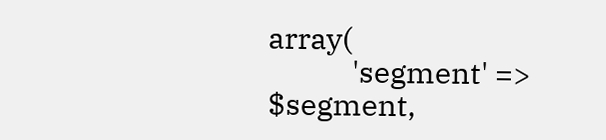array(
            'segment' => $segment,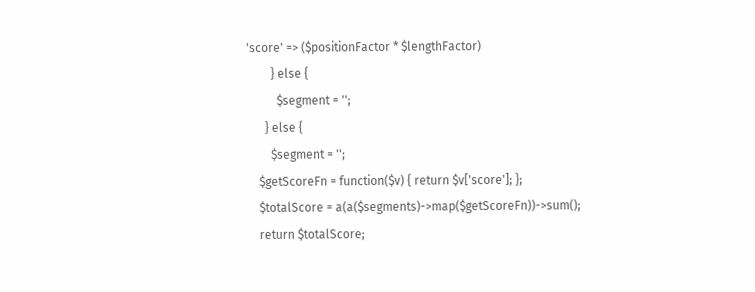'score' => ($positionFactor * $lengthFactor)
        } else {
          $segment = '';
      } else {
        $segment = '';
    $getScoreFn = function($v) { return $v['score']; };
    $totalScore = a(a($segments)->map($getScoreFn))->sum();
    return $totalScore;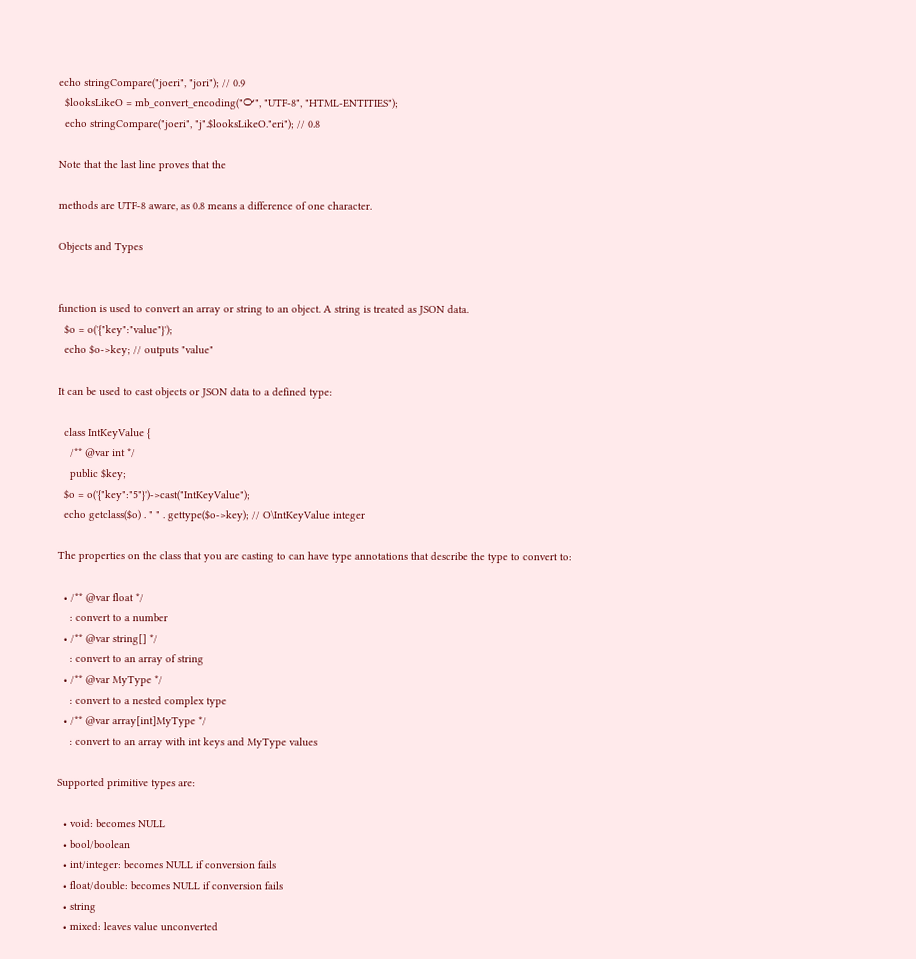echo stringCompare("joeri", "jori"); // 0.9
  $looksLikeO = mb_convert_encoding("℺", "UTF-8", "HTML-ENTITIES");
  echo stringCompare("joeri", "j".$looksLikeO."eri"); // 0.8

Note that the last line proves that the

methods are UTF-8 aware, as 0.8 means a difference of one character.

Objects and Types


function is used to convert an array or string to an object. A string is treated as JSON data.
  $o = o('{"key":"value"}');
  echo $o->key; // outputs "value"

It can be used to cast objects or JSON data to a defined type:

  class IntKeyValue {
    /** @var int */
    public $key;
  $o = o('{"key":"5"}')->cast("IntKeyValue");
  echo getclass($o) . " " . gettype($o->key); // O\IntKeyValue integer

The properties on the class that you are casting to can have type annotations that describe the type to convert to:

  • /** @var float */
    : convert to a number
  • /** @var string[] */
    : convert to an array of string
  • /** @var MyType */
    : convert to a nested complex type
  • /** @var array[int]MyType */
    : convert to an array with int keys and MyType values

Supported primitive types are:

  • void: becomes NULL
  • bool/boolean
  • int/integer: becomes NULL if conversion fails
  • float/double: becomes NULL if conversion fails
  • string
  • mixed: leaves value unconverted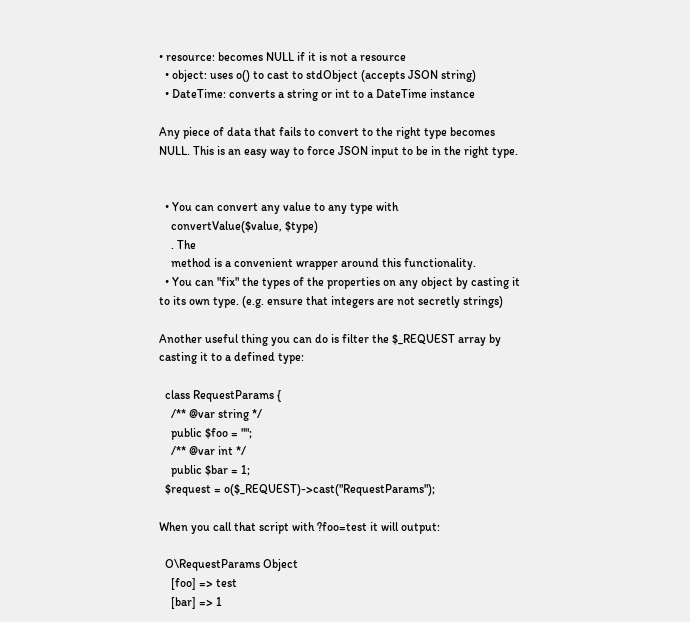• resource: becomes NULL if it is not a resource
  • object: uses o() to cast to stdObject (accepts JSON string)
  • DateTime: converts a string or int to a DateTime instance

Any piece of data that fails to convert to the right type becomes NULL. This is an easy way to force JSON input to be in the right type.


  • You can convert any value to any type with
    convertValue($value, $type)
    . The
    method is a convenient wrapper around this functionality.
  • You can "fix" the types of the properties on any object by casting it to its own type. (e.g. ensure that integers are not secretly strings)

Another useful thing you can do is filter the $_REQUEST array by casting it to a defined type:

  class RequestParams {
    /** @var string */
    public $foo = "";
    /** @var int */
    public $bar = 1;
  $request = o($_REQUEST)->cast("RequestParams");

When you call that script with ?foo=test it will output:

  O\RequestParams Object
    [foo] => test
    [bar] => 1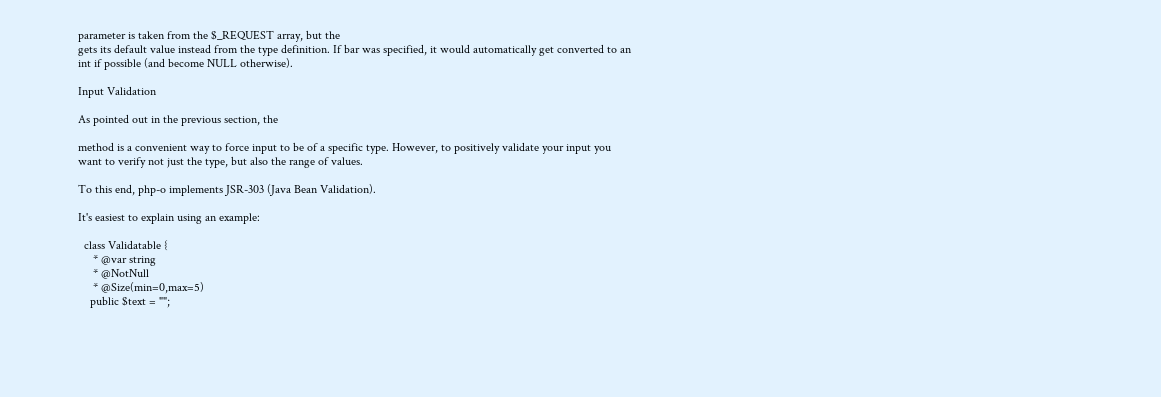parameter is taken from the $_REQUEST array, but the
gets its default value instead from the type definition. If bar was specified, it would automatically get converted to an int if possible (and become NULL otherwise).

Input Validation

As pointed out in the previous section, the

method is a convenient way to force input to be of a specific type. However, to positively validate your input you want to verify not just the type, but also the range of values.

To this end, php-o implements JSR-303 (Java Bean Validation).

It's easiest to explain using an example:

  class Validatable {
     * @var string
     * @NotNull
     * @Size(min=0,max=5)
    public $text = "";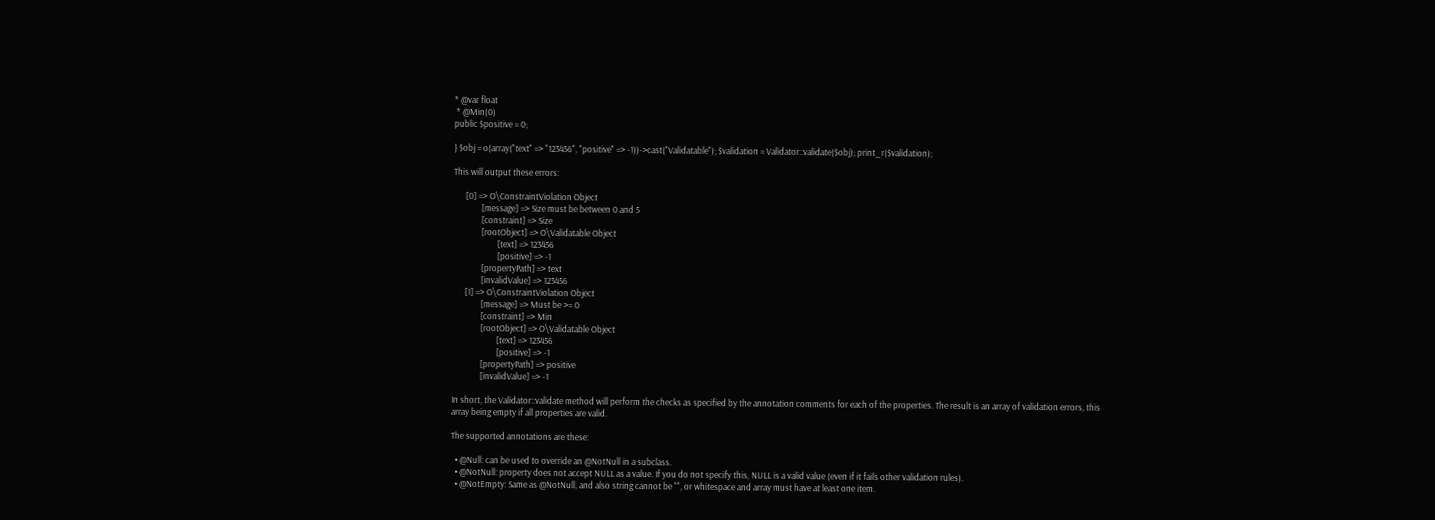* @var float
 * @Min(0)
public $positive = 0;

} $obj = o(array("text" => "123456", "positive" => -1))->cast("Validatable"); $validation = Validator::validate($obj); print_r($validation);

This will output these errors:

      [0] => O\ConstraintViolation Object
              [message] => Size must be between 0 and 5
              [constraint] => Size
              [rootObject] => O\Validatable Object
                      [text] => 123456
                      [positive] => -1
              [propertyPath] => text
              [invalidValue] => 123456
      [1] => O\ConstraintViolation Object
              [message] => Must be >= 0
              [constraint] => Min
              [rootObject] => O\Validatable Object
                      [text] => 123456
                      [positive] => -1
              [propertyPath] => positive
              [invalidValue] => -1

In short, the Validator::validate method will perform the checks as specified by the annotation comments for each of the properties. The result is an array of validation errors, this array being empty if all properties are valid.

The supported annotations are these:

  • @Null: can be used to override an @NotNull in a subclass.
  • @NotNull: property does not accept NULL as a value. If you do not specify this, NULL is a valid value (even if it fails other validation rules).
  • @NotEmpty: Same as @NotNull, and also string cannot be "", or whitespace and array must have at least one item.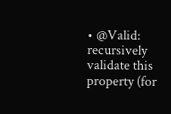• @Valid: recursively validate this property (for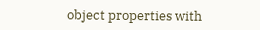object properties with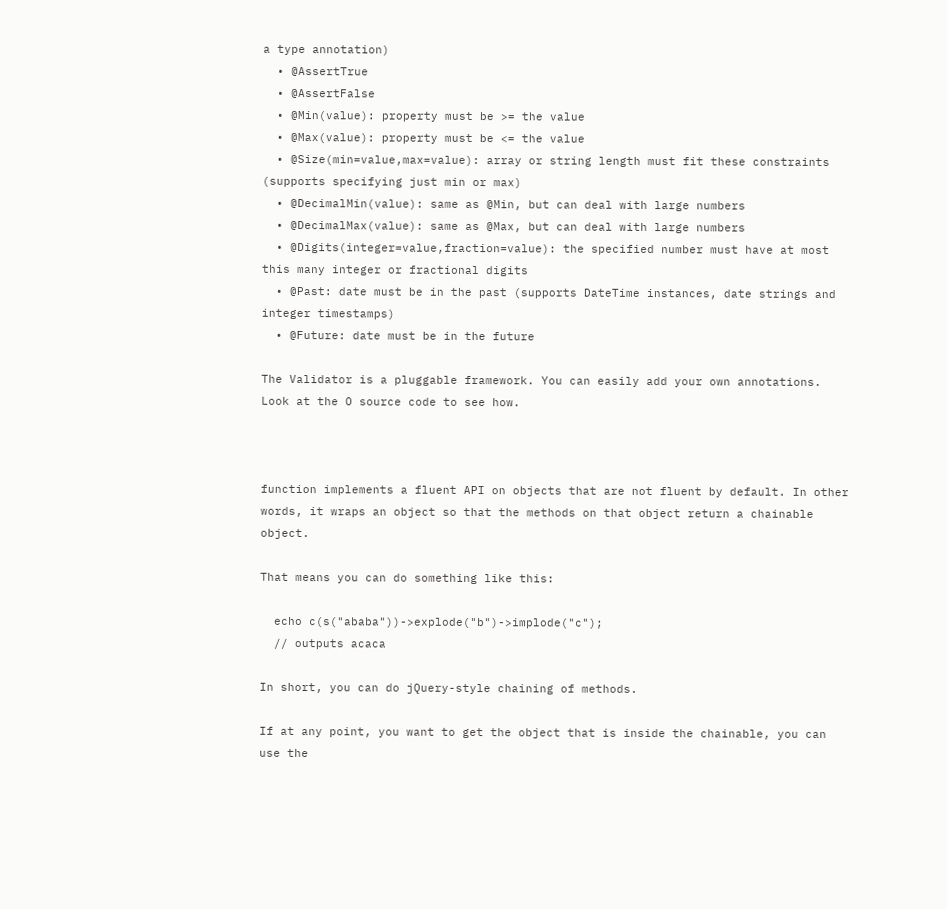a type annotation)
  • @AssertTrue
  • @AssertFalse
  • @Min(value): property must be >= the value
  • @Max(value): property must be <= the value
  • @Size(min=value,max=value): array or string length must fit these constraints (supports specifying just min or max)
  • @DecimalMin(value): same as @Min, but can deal with large numbers
  • @DecimalMax(value): same as @Max, but can deal with large numbers
  • @Digits(integer=value,fraction=value): the specified number must have at most this many integer or fractional digits
  • @Past: date must be in the past (supports DateTime instances, date strings and integer timestamps)
  • @Future: date must be in the future

The Validator is a pluggable framework. You can easily add your own annotations. Look at the O source code to see how.



function implements a fluent API on objects that are not fluent by default. In other words, it wraps an object so that the methods on that object return a chainable object.

That means you can do something like this:

  echo c(s("ababa"))->explode("b")->implode("c");
  // outputs acaca

In short, you can do jQuery-style chaining of methods.

If at any point, you want to get the object that is inside the chainable, you can use the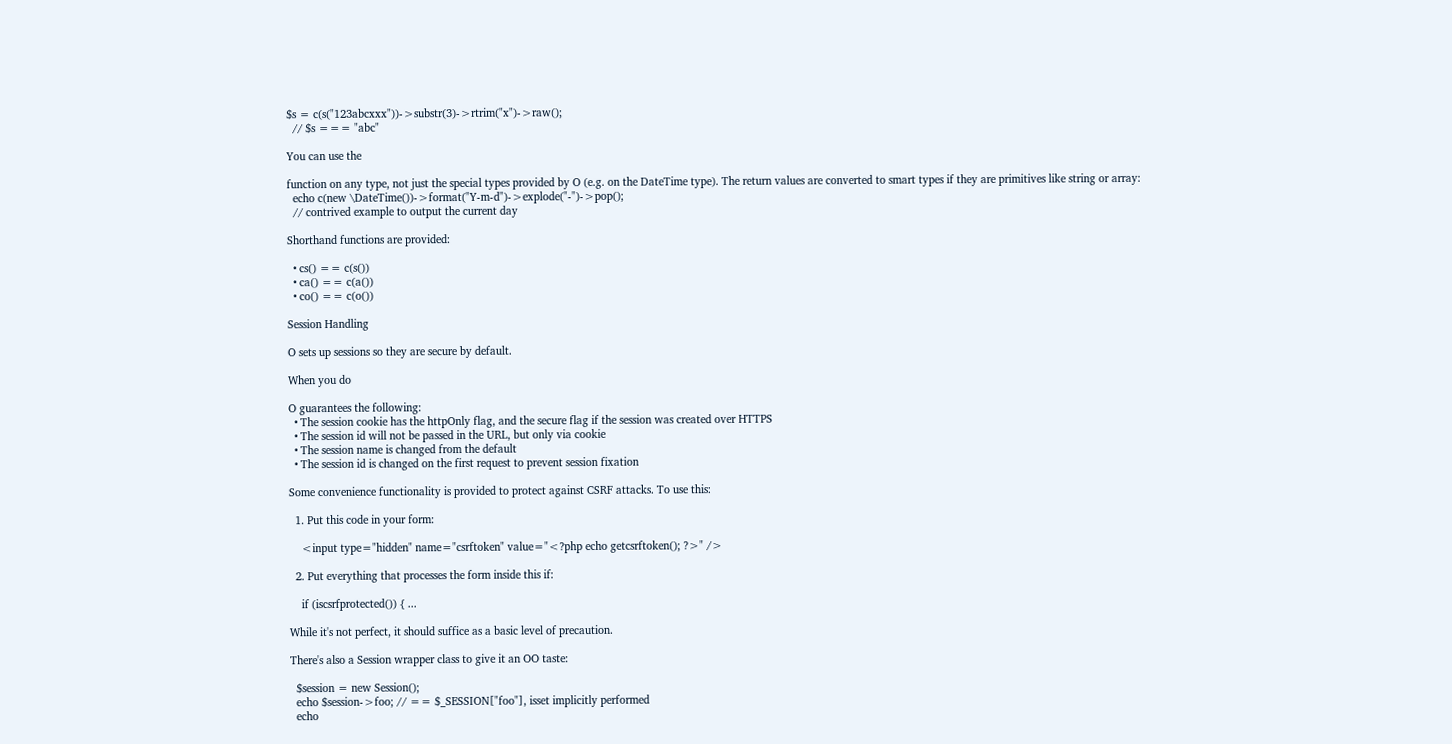$s = c(s("123abcxxx"))->substr(3)->rtrim("x")->raw();
  // $s === "abc"

You can use the

function on any type, not just the special types provided by O (e.g. on the DateTime type). The return values are converted to smart types if they are primitives like string or array:
  echo c(new \DateTime())->format("Y-m-d")->explode("-")->pop();
  // contrived example to output the current day

Shorthand functions are provided:

  • cs() == c(s())
  • ca() == c(a())
  • co() == c(o())

Session Handling

O sets up sessions so they are secure by default.

When you do

O guarantees the following:
  • The session cookie has the httpOnly flag, and the secure flag if the session was created over HTTPS
  • The session id will not be passed in the URL, but only via cookie
  • The session name is changed from the default
  • The session id is changed on the first request to prevent session fixation

Some convenience functionality is provided to protect against CSRF attacks. To use this:

  1. Put this code in your form:

    <input type="hidden" name="csrftoken" value="<?php echo getcsrftoken(); ?>" />

  2. Put everything that processes the form inside this if:

    if (iscsrfprotected()) { ...

While it's not perfect, it should suffice as a basic level of precaution.

There's also a Session wrapper class to give it an OO taste:

  $session = new Session();
  echo $session->foo; // == $_SESSION["foo"], isset implicitly performed
  echo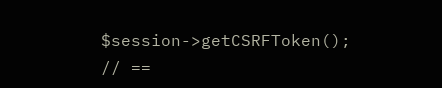$session->getCSRFToken(); // ==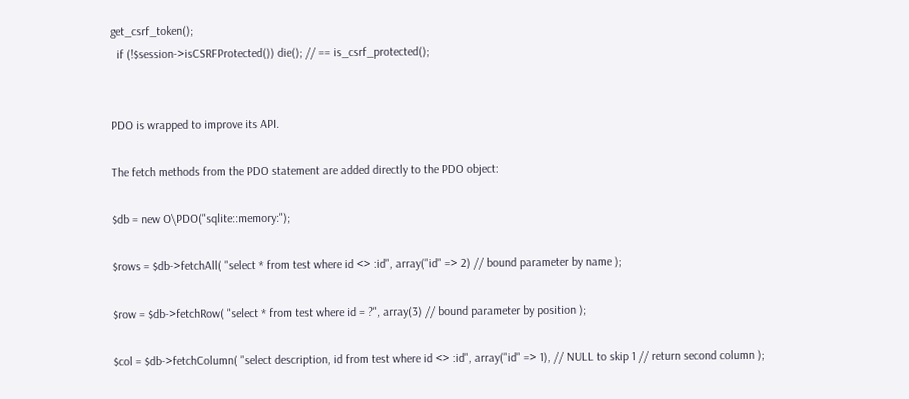get_csrf_token();
  if (!$session->isCSRFProtected()) die(); // == is_csrf_protected();


PDO is wrapped to improve its API.

The fetch methods from the PDO statement are added directly to the PDO object:

$db = new O\PDO("sqlite::memory:");

$rows = $db->fetchAll( "select * from test where id <> :id", array("id" => 2) // bound parameter by name );

$row = $db->fetchRow( "select * from test where id = ?", array(3) // bound parameter by position );

$col = $db->fetchColumn( "select description, id from test where id <> :id", array("id" => 1), // NULL to skip 1 // return second column );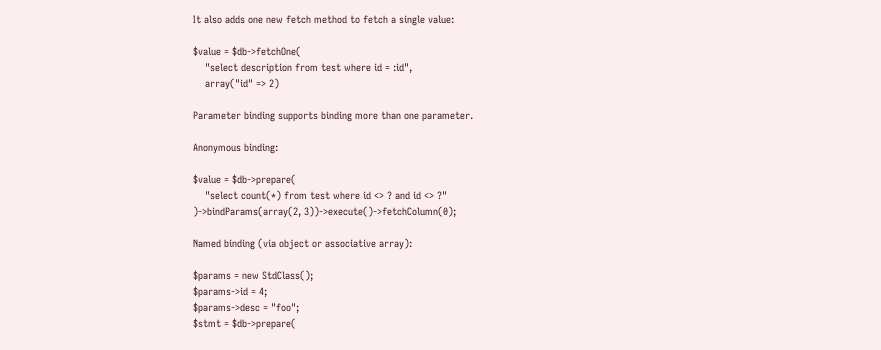It also adds one new fetch method to fetch a single value:

$value = $db->fetchOne(
    "select description from test where id = :id",
    array("id" => 2)

Parameter binding supports binding more than one parameter.

Anonymous binding:

$value = $db->prepare(
    "select count(*) from test where id <> ? and id <> ?"
)->bindParams(array(2, 3))->execute()->fetchColumn(0);

Named binding (via object or associative array):

$params = new StdClass();
$params->id = 4;
$params->desc = "foo";
$stmt = $db->prepare(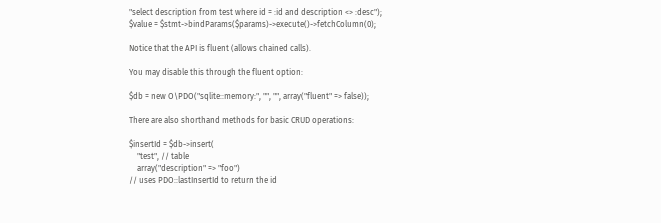"select description from test where id = :id and description <> :desc");
$value = $stmt->bindParams($params)->execute()->fetchColumn(0);

Notice that the API is fluent (allows chained calls).

You may disable this through the fluent option:

$db = new O\PDO("sqlite::memory:", "", "", array("fluent" => false));

There are also shorthand methods for basic CRUD operations:

$insertId = $db->insert(
    "test", // table
    array("description" => "foo")
// uses PDO::lastInsertId to return the id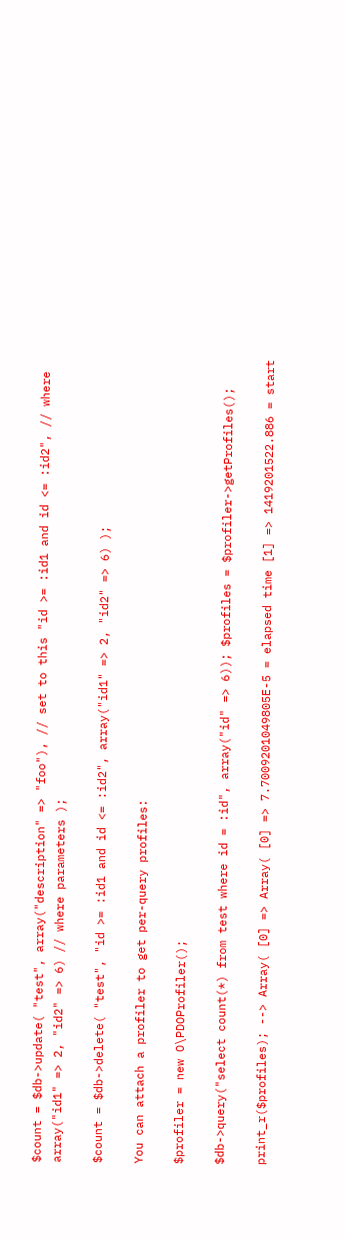$count = $db->update( "test", array("description" => "foo"), // set to this "id >= :id1 and id <= :id2", // where array("id1" => 2, "id2" => 6) // where parameters );

$count = $db->delete( "test", "id >= :id1 and id <= :id2", array("id1" => 2, "id2" => 6) );

You can attach a profiler to get per-query profiles:

$profiler = new O\PDOProfiler();

$db->query("select count(*) from test where id = :id", array("id" => 6)); $profiles = $profiler->getProfiles();

print_r($profiles); --> Array( [0] => Array( [0] => 7.7009201049805E-5 = elapsed time [1] => 1419201522.886 = start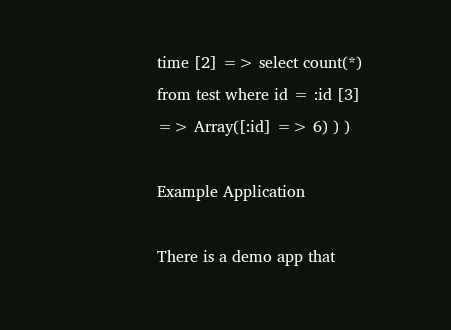time [2] => select count(*) from test where id = :id [3] => Array([:id] => 6) ) )

Example Application

There is a demo app that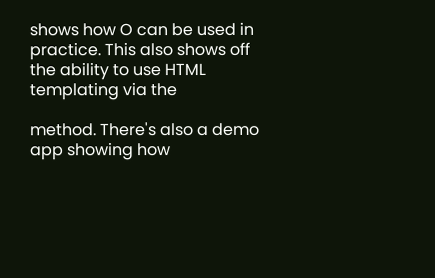shows how O can be used in practice. This also shows off the ability to use HTML templating via the

method. There's also a demo app showing how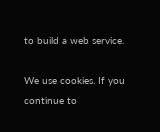to build a web service.

We use cookies. If you continue to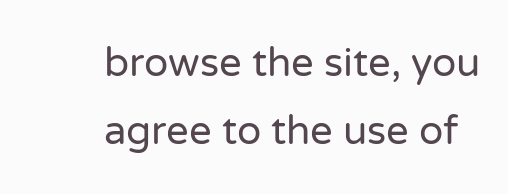browse the site, you agree to the use of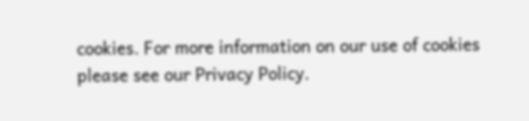cookies. For more information on our use of cookies please see our Privacy Policy.